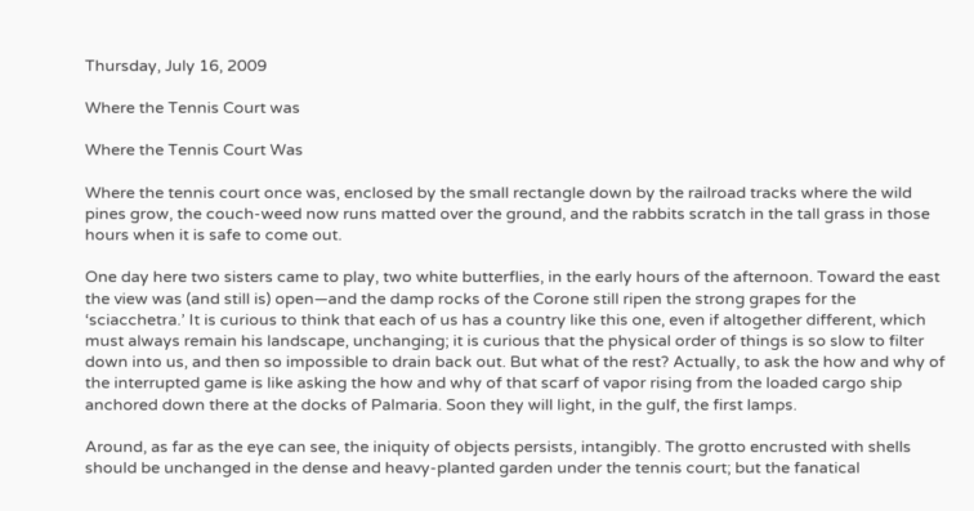Thursday, July 16, 2009

Where the Tennis Court was

Where the Tennis Court Was

Where the tennis court once was, enclosed by the small rectangle down by the railroad tracks where the wild pines grow, the couch-weed now runs matted over the ground, and the rabbits scratch in the tall grass in those hours when it is safe to come out.

One day here two sisters came to play, two white butterflies, in the early hours of the afternoon. Toward the east the view was (and still is) open—and the damp rocks of the Corone still ripen the strong grapes for the ‘sciacchetra.’ It is curious to think that each of us has a country like this one, even if altogether different, which must always remain his landscape, unchanging; it is curious that the physical order of things is so slow to filter down into us, and then so impossible to drain back out. But what of the rest? Actually, to ask the how and why of the interrupted game is like asking the how and why of that scarf of vapor rising from the loaded cargo ship anchored down there at the docks of Palmaria. Soon they will light, in the gulf, the first lamps.

Around, as far as the eye can see, the iniquity of objects persists, intangibly. The grotto encrusted with shells should be unchanged in the dense and heavy-planted garden under the tennis court; but the fanatical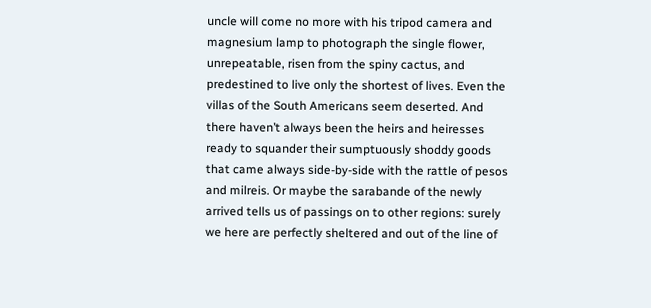uncle will come no more with his tripod camera and magnesium lamp to photograph the single flower, unrepeatable, risen from the spiny cactus, and predestined to live only the shortest of lives. Even the villas of the South Americans seem deserted. And there haven’t always been the heirs and heiresses ready to squander their sumptuously shoddy goods that came always side-by-side with the rattle of pesos and milreis. Or maybe the sarabande of the newly arrived tells us of passings on to other regions: surely we here are perfectly sheltered and out of the line of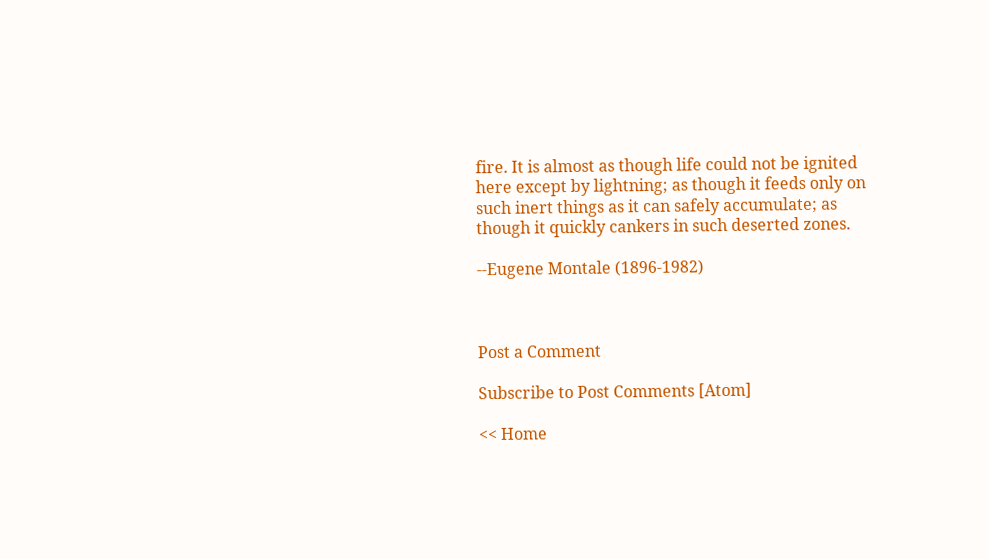fire. It is almost as though life could not be ignited here except by lightning; as though it feeds only on such inert things as it can safely accumulate; as though it quickly cankers in such deserted zones.

--Eugene Montale (1896-1982)



Post a Comment

Subscribe to Post Comments [Atom]

<< Home